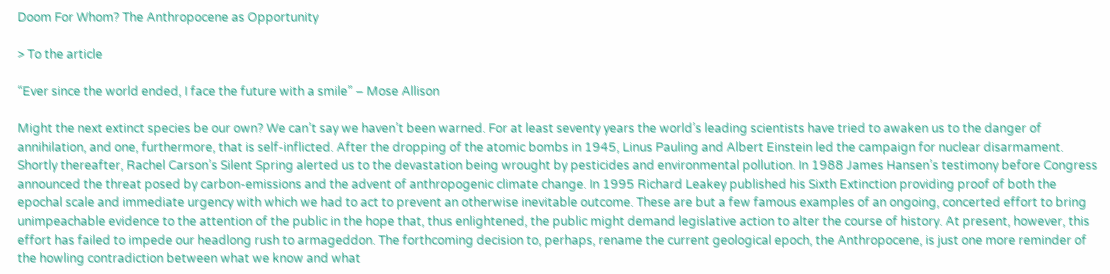Doom For Whom? The Anthropocene as Opportunity

> To the article

“Ever since the world ended, I face the future with a smile” – Mose Allison

Might the next extinct species be our own? We can’t say we haven’t been warned. For at least seventy years the world’s leading scientists have tried to awaken us to the danger of annihilation, and one, furthermore, that is self-inflicted. After the dropping of the atomic bombs in 1945, Linus Pauling and Albert Einstein led the campaign for nuclear disarmament. Shortly thereafter, Rachel Carson’s Silent Spring alerted us to the devastation being wrought by pesticides and environmental pollution. In 1988 James Hansen’s testimony before Congress announced the threat posed by carbon-emissions and the advent of anthropogenic climate change. In 1995 Richard Leakey published his Sixth Extinction providing proof of both the epochal scale and immediate urgency with which we had to act to prevent an otherwise inevitable outcome. These are but a few famous examples of an ongoing, concerted effort to bring unimpeachable evidence to the attention of the public in the hope that, thus enlightened, the public might demand legislative action to alter the course of history. At present, however, this effort has failed to impede our headlong rush to armageddon. The forthcoming decision to, perhaps, rename the current geological epoch, the Anthropocene, is just one more reminder of the howling contradiction between what we know and what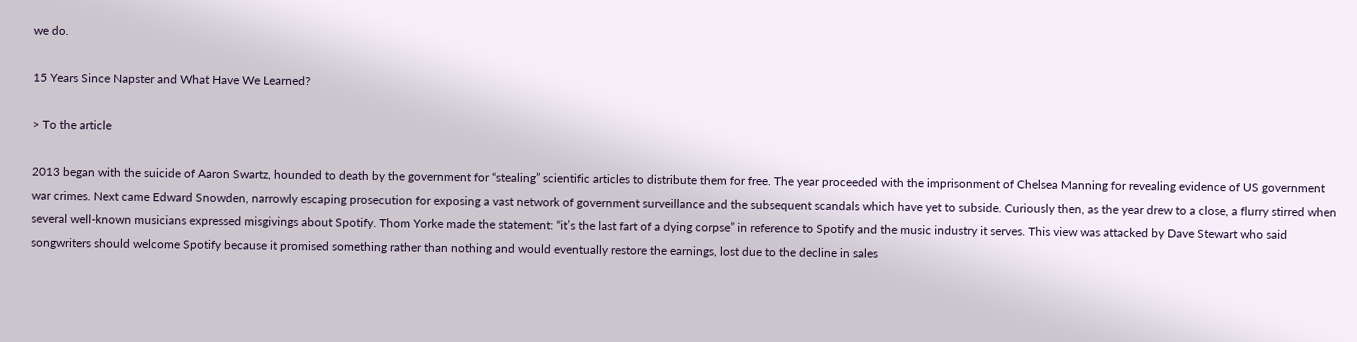we do.

15 Years Since Napster and What Have We Learned?

> To the article

2013 began with the suicide of Aaron Swartz, hounded to death by the government for “stealing” scientific articles to distribute them for free. The year proceeded with the imprisonment of Chelsea Manning for revealing evidence of US government war crimes. Next came Edward Snowden, narrowly escaping prosecution for exposing a vast network of government surveillance and the subsequent scandals which have yet to subside. Curiously then, as the year drew to a close, a flurry stirred when several well-known musicians expressed misgivings about Spotify. Thom Yorke made the statement: “it’s the last fart of a dying corpse” in reference to Spotify and the music industry it serves. This view was attacked by Dave Stewart who said songwriters should welcome Spotify because it promised something rather than nothing and would eventually restore the earnings, lost due to the decline in sales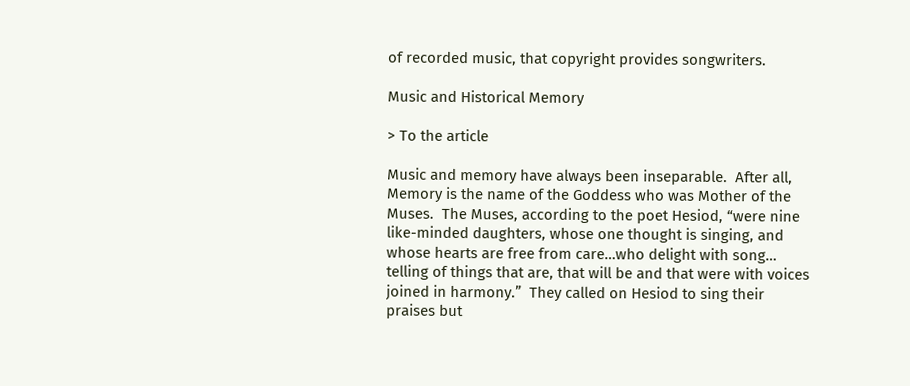of recorded music, that copyright provides songwriters.

Music and Historical Memory

> To the article

Music and memory have always been inseparable.  After all, Memory is the name of the Goddess who was Mother of the Muses.  The Muses, according to the poet Hesiod, “were nine like-minded daughters, whose one thought is singing, and whose hearts are free from care…who delight with song… telling of things that are, that will be and that were with voices joined in harmony.”  They called on Hesiod to sing their praises but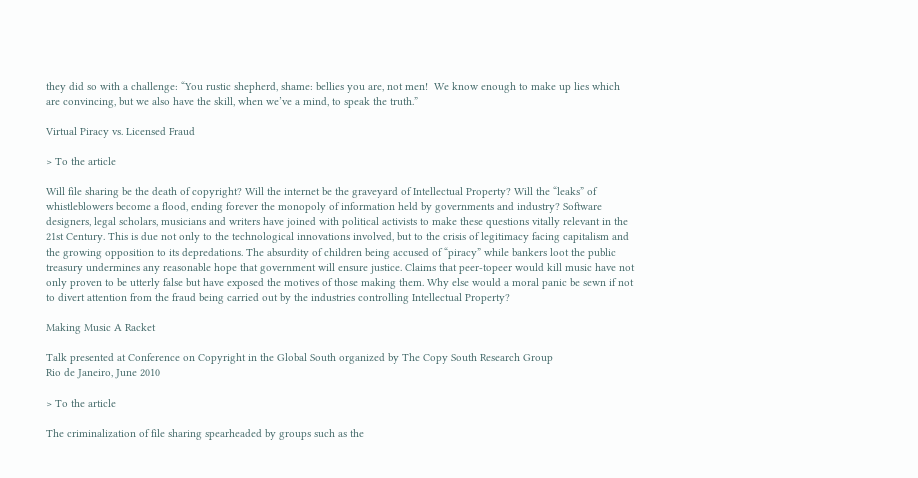they did so with a challenge: “You rustic shepherd, shame: bellies you are, not men!  We know enough to make up lies which are convincing, but we also have the skill, when we’ve a mind, to speak the truth.”

Virtual Piracy vs. Licensed Fraud

> To the article

Will file sharing be the death of copyright? Will the internet be the graveyard of Intellectual Property? Will the “leaks” of whistleblowers become a flood, ending forever the monopoly of information held by governments and industry? Software designers, legal scholars, musicians and writers have joined with political activists to make these questions vitally relevant in the 21st Century. This is due not only to the technological innovations involved, but to the crisis of legitimacy facing capitalism and the growing opposition to its depredations. The absurdity of children being accused of “piracy” while bankers loot the public treasury undermines any reasonable hope that government will ensure justice. Claims that peer-topeer would kill music have not only proven to be utterly false but have exposed the motives of those making them. Why else would a moral panic be sewn if not to divert attention from the fraud being carried out by the industries controlling Intellectual Property?

Making Music A Racket

Talk presented at Conference on Copyright in the Global South organized by The Copy South Research Group
Rio de Janeiro, June 2010

> To the article

The criminalization of file sharing spearheaded by groups such as the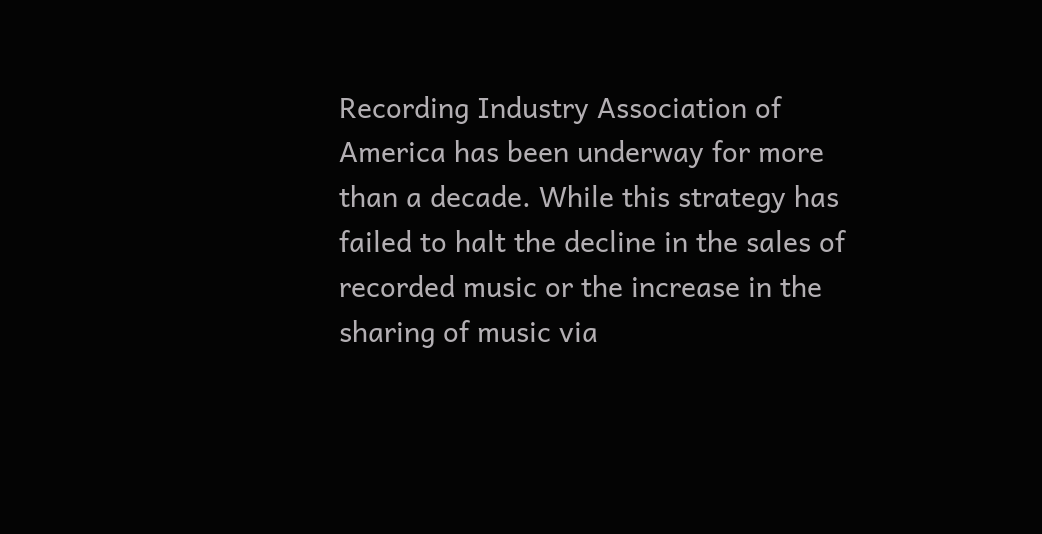Recording Industry Association of America has been underway for more than a decade. While this strategy has failed to halt the decline in the sales of recorded music or the increase in the sharing of music via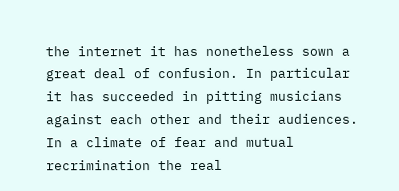the internet it has nonetheless sown a great deal of confusion. In particular it has succeeded in pitting musicians against each other and their audiences. In a climate of fear and mutual recrimination the real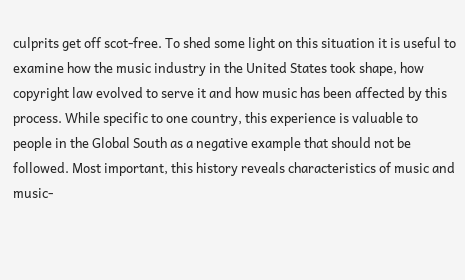culprits get off scot-free. To shed some light on this situation it is useful to examine how the music industry in the United States took shape, how copyright law evolved to serve it and how music has been affected by this process. While specific to one country, this experience is valuable to people in the Global South as a negative example that should not be followed. Most important, this history reveals characteristics of music and music-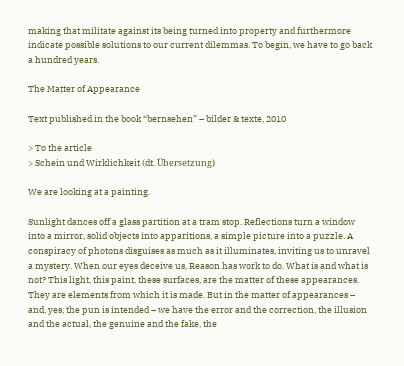making that militate against its being turned into property and furthermore indicate possible solutions to our current dilemmas. To begin, we have to go back a hundred years.

The Matter of Appearance

Text published in the book “bernsehen” – bilder & texte, 2010

> To the article
> Schein und Wirklichkeit (dt. Übersetzung)

We are looking at a painting.

Sunlight dances off a glass partition at a tram stop. Reflections turn a window into a mirror, solid objects into apparitions, a simple picture into a puzzle. A conspiracy of photons disguises as much as it illuminates, inviting us to unravel a mystery. When our eyes deceive us, Reason has work to do. What is and what is not? This light, this paint, these surfaces, are the matter of these appearances. They are elements from which it is made. But in the matter of appearances – and, yes, the pun is intended – we have the error and the correction, the illusion and the actual, the genuine and the fake, the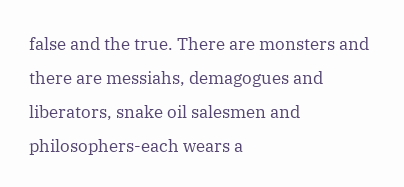false and the true. There are monsters and there are messiahs, demagogues and liberators, snake oil salesmen and philosophers-each wears a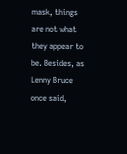mask, things are not what they appear to be. Besides, as Lenny Bruce once said,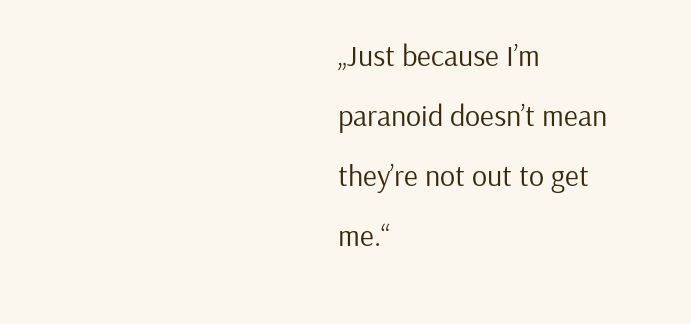„Just because I’m paranoid doesn’t mean they’re not out to get me.“